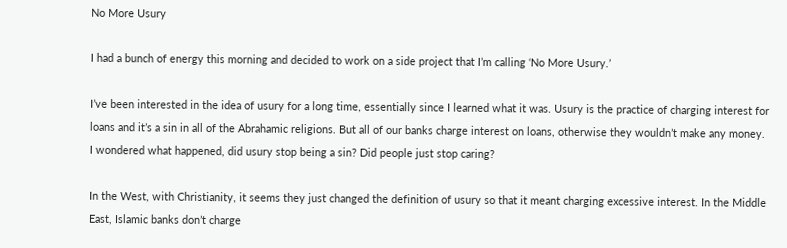No More Usury

I had a bunch of energy this morning and decided to work on a side project that I’m calling ‘No More Usury.’

I’ve been interested in the idea of usury for a long time, essentially since I learned what it was. Usury is the practice of charging interest for loans and it’s a sin in all of the Abrahamic religions. But all of our banks charge interest on loans, otherwise they wouldn’t make any money. I wondered what happened, did usury stop being a sin? Did people just stop caring?

In the West, with Christianity, it seems they just changed the definition of usury so that it meant charging excessive interest. In the Middle East, Islamic banks don’t charge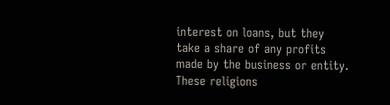interest on loans, but they take a share of any profits made by the business or entity. These religions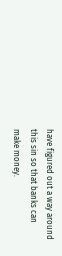have figured out a way around this sin so that banks can make money.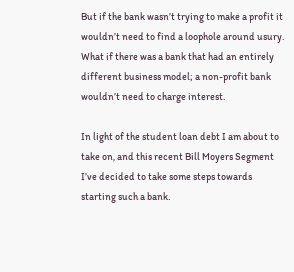But if the bank wasn’t trying to make a profit it wouldn’t need to find a loophole around usury. What if there was a bank that had an entirely different business model; a non-profit bank wouldn’t need to charge interest.

In light of the student loan debt I am about to take on, and this recent Bill Moyers Segment I’ve decided to take some steps towards starting such a bank.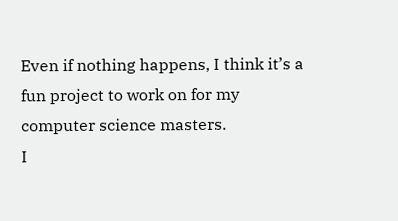Even if nothing happens, I think it’s a fun project to work on for my computer science masters.
I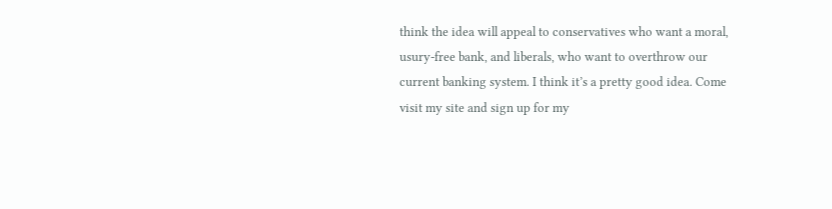think the idea will appeal to conservatives who want a moral, usury-free bank, and liberals, who want to overthrow our current banking system. I think it’s a pretty good idea. Come visit my site and sign up for my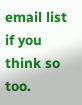email list if you think so too.